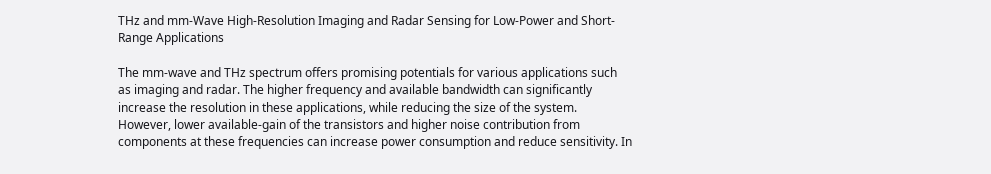THz and mm-Wave High-Resolution Imaging and Radar Sensing for Low-Power and Short-Range Applications

The mm-wave and THz spectrum offers promising potentials for various applications such as imaging and radar. The higher frequency and available bandwidth can significantly increase the resolution in these applications, while reducing the size of the system. However, lower available-gain of the transistors and higher noise contribution from components at these frequencies can increase power consumption and reduce sensitivity. In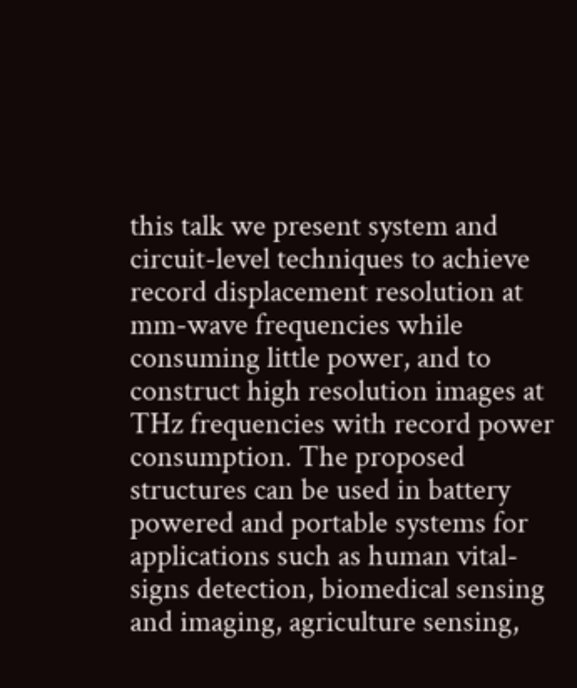this talk we present system and circuit-level techniques to achieve record displacement resolution at mm-wave frequencies while consuming little power, and to construct high resolution images at THz frequencies with record power consumption. The proposed structures can be used in battery powered and portable systems for applications such as human vital-signs detection, biomedical sensing and imaging, agriculture sensing,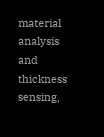material analysis and thickness sensing,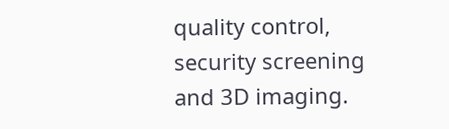quality control, security screening and 3D imaging.